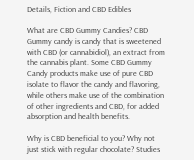Details, Fiction and CBD Edibles

What are CBD Gummy Candies? CBD Gummy candy is candy that is sweetened with CBD (or cannabidiol), an extract from the cannabis plant. Some CBD Gummy Candy products make use of pure CBD isolate to flavor the candy and flavoring, while others make use of the combination of other ingredients and CBD, for added absorption and health benefits.

Why is CBD beneficial to you? Why not just stick with regular chocolate? Studies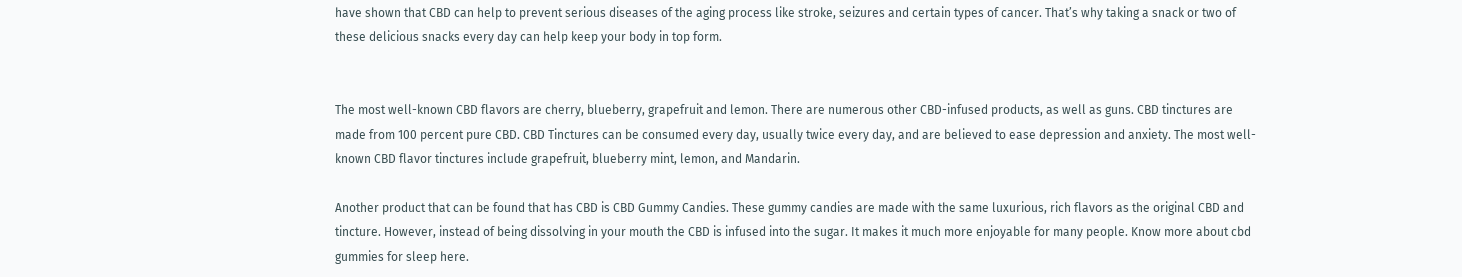have shown that CBD can help to prevent serious diseases of the aging process like stroke, seizures and certain types of cancer. That’s why taking a snack or two of these delicious snacks every day can help keep your body in top form.


The most well-known CBD flavors are cherry, blueberry, grapefruit and lemon. There are numerous other CBD-infused products, as well as guns. CBD tinctures are made from 100 percent pure CBD. CBD Tinctures can be consumed every day, usually twice every day, and are believed to ease depression and anxiety. The most well-known CBD flavor tinctures include grapefruit, blueberry mint, lemon, and Mandarin.

Another product that can be found that has CBD is CBD Gummy Candies. These gummy candies are made with the same luxurious, rich flavors as the original CBD and tincture. However, instead of being dissolving in your mouth the CBD is infused into the sugar. It makes it much more enjoyable for many people. Know more about cbd gummies for sleep here.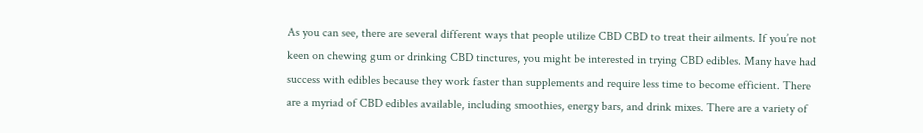As you can see, there are several different ways that people utilize CBD CBD to treat their ailments. If you’re not keen on chewing gum or drinking CBD tinctures, you might be interested in trying CBD edibles. Many have had success with edibles because they work faster than supplements and require less time to become efficient. There are a myriad of CBD edibles available, including smoothies, energy bars, and drink mixes. There are a variety of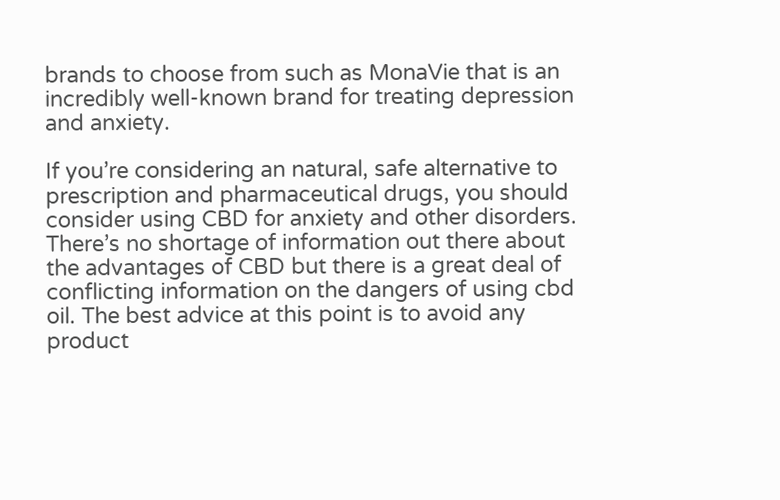brands to choose from such as MonaVie that is an incredibly well-known brand for treating depression and anxiety.

If you’re considering an natural, safe alternative to prescription and pharmaceutical drugs, you should consider using CBD for anxiety and other disorders. There’s no shortage of information out there about the advantages of CBD but there is a great deal of conflicting information on the dangers of using cbd oil. The best advice at this point is to avoid any product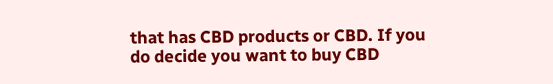that has CBD products or CBD. If you do decide you want to buy CBD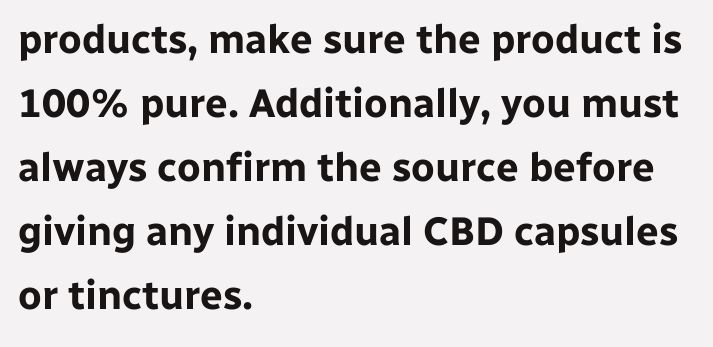products, make sure the product is 100% pure. Additionally, you must always confirm the source before giving any individual CBD capsules or tinctures.